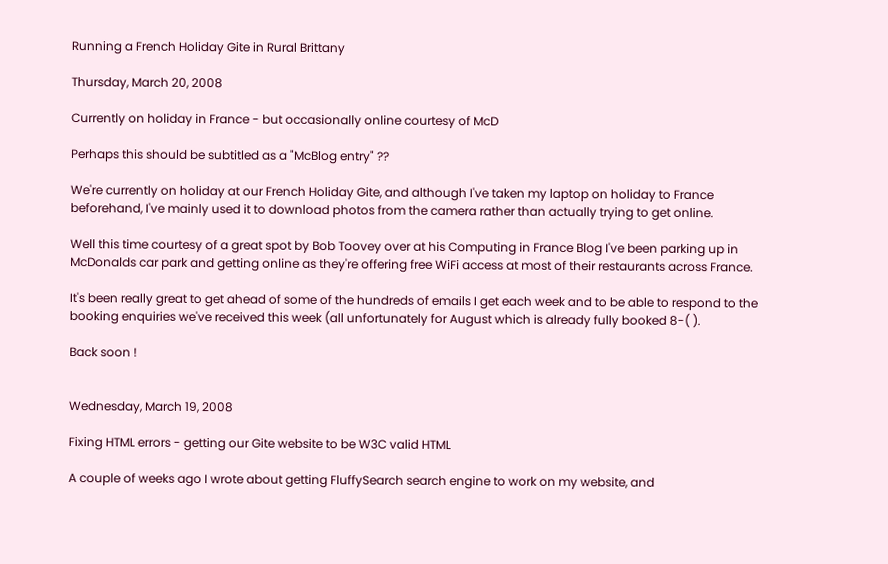Running a French Holiday Gite in Rural Brittany

Thursday, March 20, 2008

Currently on holiday in France - but occasionally online courtesy of McD

Perhaps this should be subtitled as a "McBlog entry" ??

We're currently on holiday at our French Holiday Gite, and although I've taken my laptop on holiday to France beforehand, I've mainly used it to download photos from the camera rather than actually trying to get online.

Well this time courtesy of a great spot by Bob Toovey over at his Computing in France Blog I've been parking up in McDonalds car park and getting online as they're offering free WiFi access at most of their restaurants across France.

It's been really great to get ahead of some of the hundreds of emails I get each week and to be able to respond to the booking enquiries we've received this week (all unfortunately for August which is already fully booked 8-( ).

Back soon !


Wednesday, March 19, 2008

Fixing HTML errors - getting our Gite website to be W3C valid HTML

A couple of weeks ago I wrote about getting FluffySearch search engine to work on my website, and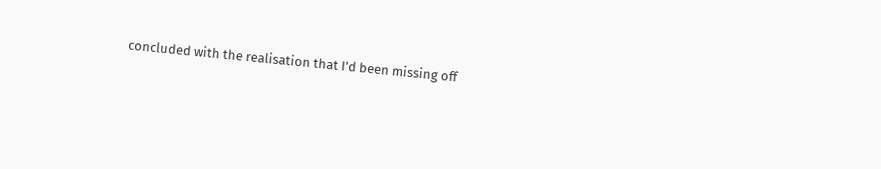concluded with the realisation that I'd been missing off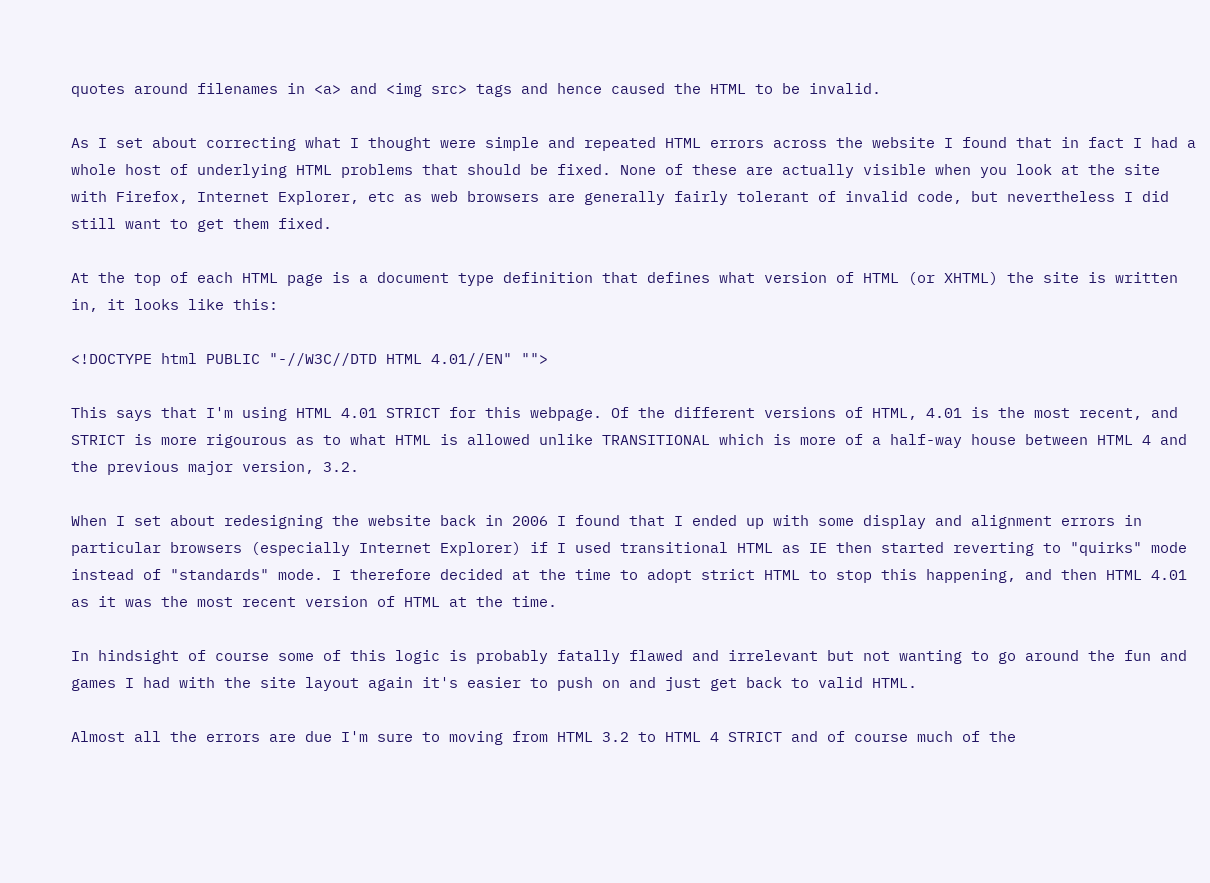quotes around filenames in <a> and <img src> tags and hence caused the HTML to be invalid.

As I set about correcting what I thought were simple and repeated HTML errors across the website I found that in fact I had a whole host of underlying HTML problems that should be fixed. None of these are actually visible when you look at the site with Firefox, Internet Explorer, etc as web browsers are generally fairly tolerant of invalid code, but nevertheless I did still want to get them fixed.

At the top of each HTML page is a document type definition that defines what version of HTML (or XHTML) the site is written in, it looks like this:

<!DOCTYPE html PUBLIC "-//W3C//DTD HTML 4.01//EN" "">

This says that I'm using HTML 4.01 STRICT for this webpage. Of the different versions of HTML, 4.01 is the most recent, and STRICT is more rigourous as to what HTML is allowed unlike TRANSITIONAL which is more of a half-way house between HTML 4 and the previous major version, 3.2.

When I set about redesigning the website back in 2006 I found that I ended up with some display and alignment errors in particular browsers (especially Internet Explorer) if I used transitional HTML as IE then started reverting to "quirks" mode instead of "standards" mode. I therefore decided at the time to adopt strict HTML to stop this happening, and then HTML 4.01 as it was the most recent version of HTML at the time.

In hindsight of course some of this logic is probably fatally flawed and irrelevant but not wanting to go around the fun and games I had with the site layout again it's easier to push on and just get back to valid HTML.

Almost all the errors are due I'm sure to moving from HTML 3.2 to HTML 4 STRICT and of course much of the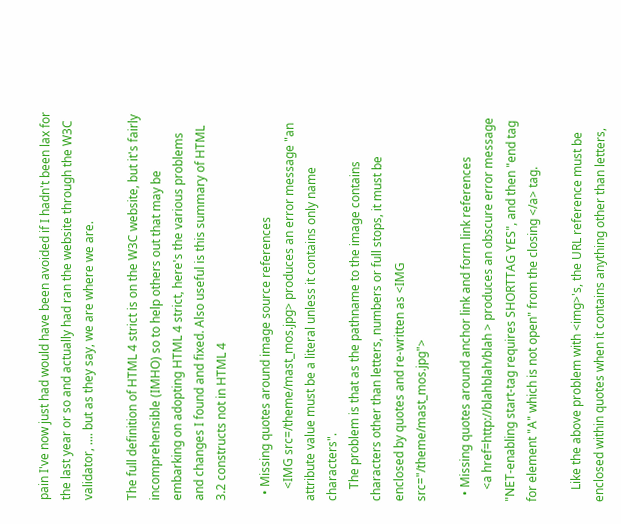pain I've now just had would have been avoided if I hadn't been lax for the last year or so and actually had ran the website through the W3C validator, .... but as they say, we are where we are.

The full definition of HTML 4 strict is on the W3C website, but it's fairly incomprehensible (IMHO) so to help others out that may be embarking on adopting HTML 4 strict, here's the various problems and changes I found and fixed. Also useful is this summary of HTML 3.2 constructs not in HTML 4

  • Missing quotes around image source references
    <IMG src=/theme/mast_mos.jpg> produces an error message "an attribute value must be a literal unless it contains only name characters".
    The problem is that as the pathname to the image contains characters other than letters, numbers or full stops, it must be enclosed by quotes and re-written as <IMG src="/theme/mast_mos.jpg">

  • Missing quotes around anchor link and form link references
    <a href=http://blahblah/blah > produces an obscure error message "NET-enabling start-tag requires SHORTTAG YES", and then "end tag for element "A" which is not open" from the closing </a> tag.

    Like the above problem with <img>'s, the URL reference must be enclosed within quotes when it contains anything other than letters,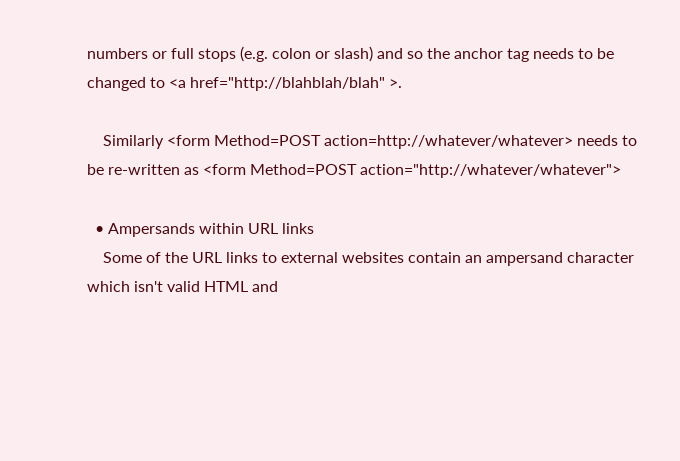numbers or full stops (e.g. colon or slash) and so the anchor tag needs to be changed to <a href="http://blahblah/blah" >.

    Similarly <form Method=POST action=http://whatever/whatever> needs to be re-written as <form Method=POST action="http://whatever/whatever">

  • Ampersands within URL links
    Some of the URL links to external websites contain an ampersand character which isn't valid HTML and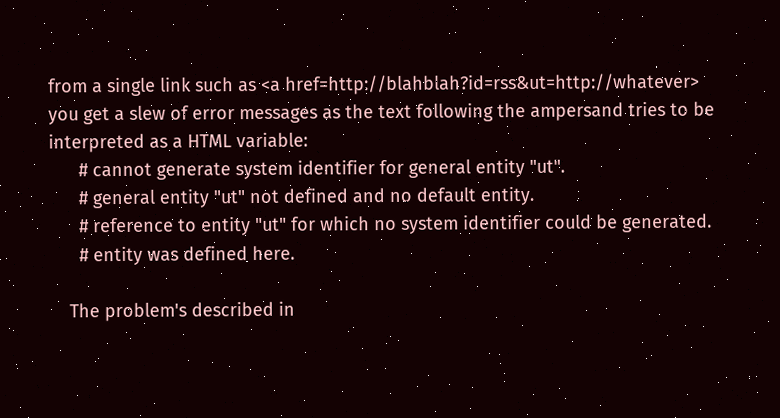from a single link such as <a href=http://blahblah?id=rss&ut=http://whatever> you get a slew of error messages as the text following the ampersand tries to be interpreted as a HTML variable:
      # cannot generate system identifier for general entity "ut".
      # general entity "ut" not defined and no default entity.
      # reference to entity "ut" for which no system identifier could be generated.
      # entity was defined here.

    The problem's described in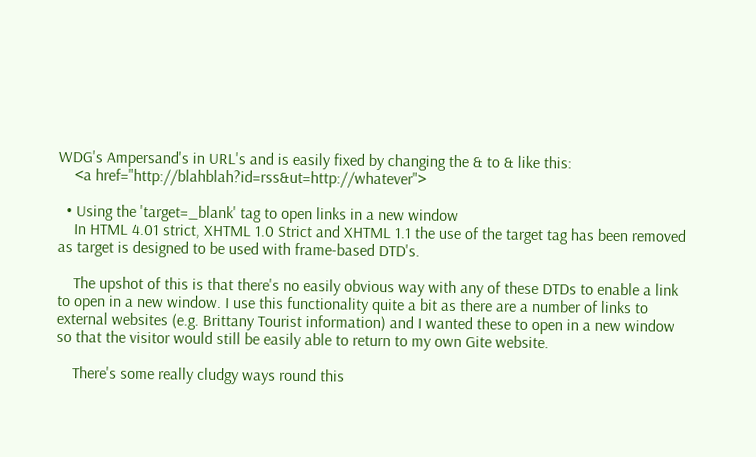WDG's Ampersand's in URL's and is easily fixed by changing the & to & like this:
    <a href="http://blahblah?id=rss&ut=http://whatever">

  • Using the 'target=_blank' tag to open links in a new window
    In HTML 4.01 strict, XHTML 1.0 Strict and XHTML 1.1 the use of the target tag has been removed as target is designed to be used with frame-based DTD's.

    The upshot of this is that there's no easily obvious way with any of these DTDs to enable a link to open in a new window. I use this functionality quite a bit as there are a number of links to external websites (e.g. Brittany Tourist information) and I wanted these to open in a new window so that the visitor would still be easily able to return to my own Gite website.

    There's some really cludgy ways round this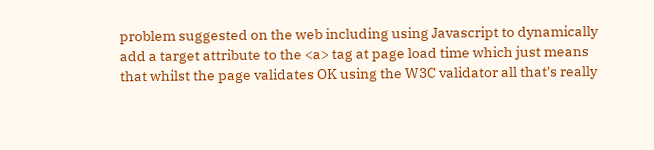problem suggested on the web including using Javascript to dynamically add a target attribute to the <a> tag at page load time which just means that whilst the page validates OK using the W3C validator all that's really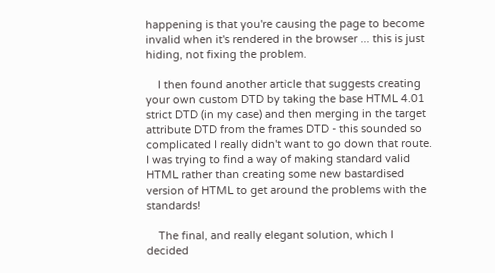happening is that you're causing the page to become invalid when it's rendered in the browser ... this is just hiding, not fixing the problem.

    I then found another article that suggests creating your own custom DTD by taking the base HTML 4.01 strict DTD (in my case) and then merging in the target attribute DTD from the frames DTD - this sounded so complicated I really didn't want to go down that route. I was trying to find a way of making standard valid HTML rather than creating some new bastardised version of HTML to get around the problems with the standards!

    The final, and really elegant solution, which I decided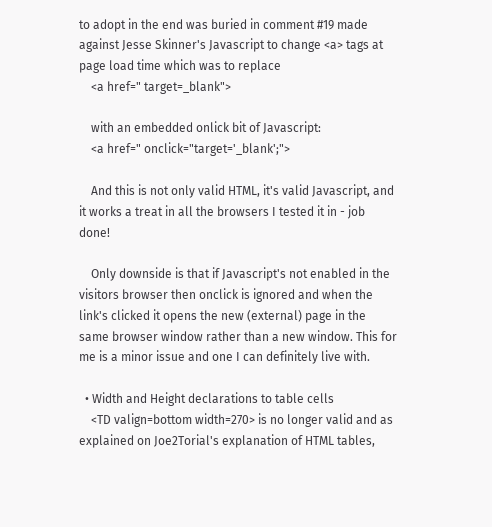to adopt in the end was buried in comment #19 made against Jesse Skinner's Javascript to change <a> tags at page load time which was to replace
    <a href=" target=_blank">

    with an embedded onlick bit of Javascript:
    <a href=" onclick="target='_blank';">

    And this is not only valid HTML, it's valid Javascript, and it works a treat in all the browsers I tested it in - job done!

    Only downside is that if Javascript's not enabled in the visitors browser then onclick is ignored and when the link's clicked it opens the new (external) page in the same browser window rather than a new window. This for me is a minor issue and one I can definitely live with.

  • Width and Height declarations to table cells
    <TD valign=bottom width=270> is no longer valid and as explained on Joe2Torial's explanation of HTML tables,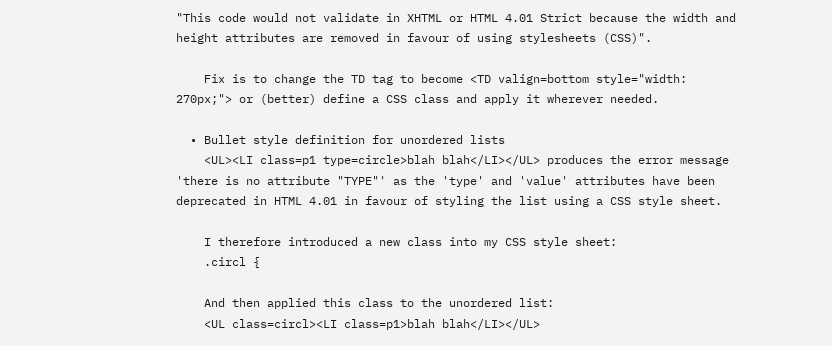"This code would not validate in XHTML or HTML 4.01 Strict because the width and height attributes are removed in favour of using stylesheets (CSS)".

    Fix is to change the TD tag to become <TD valign=bottom style="width: 270px;"> or (better) define a CSS class and apply it wherever needed.

  • Bullet style definition for unordered lists
    <UL><LI class=p1 type=circle>blah blah</LI></UL> produces the error message 'there is no attribute "TYPE"' as the 'type' and 'value' attributes have been deprecated in HTML 4.01 in favour of styling the list using a CSS style sheet.

    I therefore introduced a new class into my CSS style sheet:
    .circl {

    And then applied this class to the unordered list:
    <UL class=circl><LI class=p1>blah blah</LI></UL>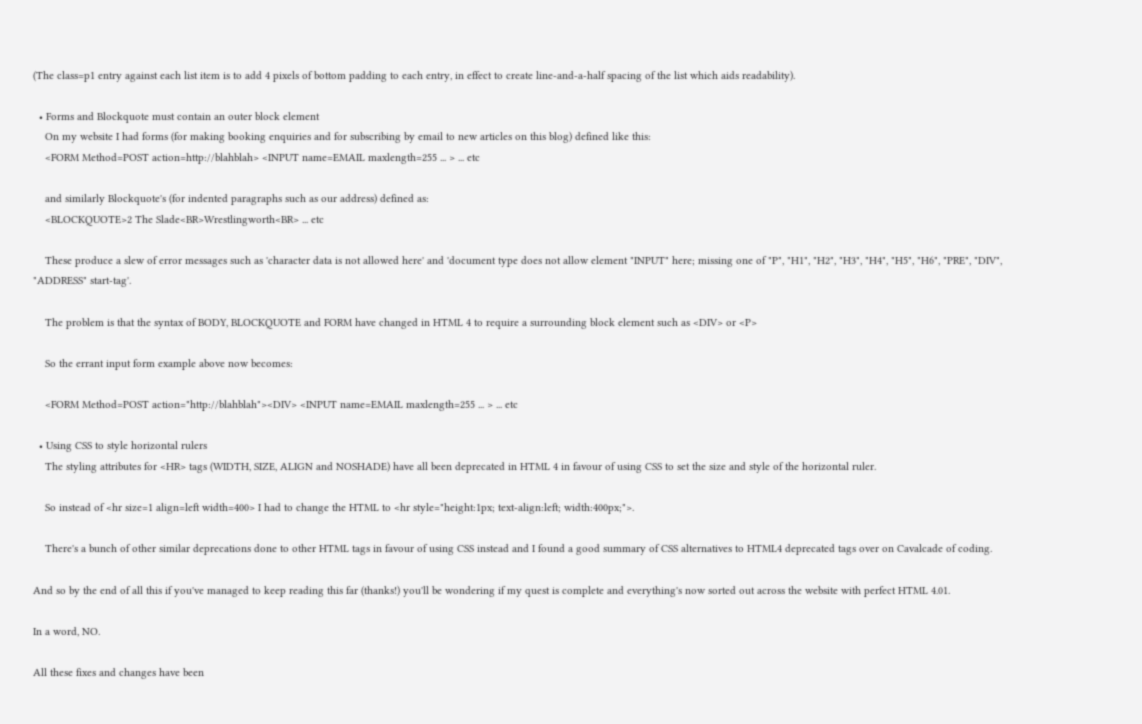(The class=p1 entry against each list item is to add 4 pixels of bottom padding to each entry, in effect to create line-and-a-half spacing of the list which aids readability).

  • Forms and Blockquote must contain an outer block element
    On my website I had forms (for making booking enquiries and for subscribing by email to new articles on this blog) defined like this:
    <FORM Method=POST action=http://blahblah> <INPUT name=EMAIL maxlength=255 ... > ... etc

    and similarly Blockquote's (for indented paragraphs such as our address) defined as:
    <BLOCKQUOTE>2 The Slade<BR>Wrestlingworth<BR> ... etc

    These produce a slew of error messages such as 'character data is not allowed here' and 'document type does not allow element "INPUT" here; missing one of "P", "H1", "H2", "H3", "H4", "H5", "H6", "PRE", "DIV", "ADDRESS" start-tag'.

    The problem is that the syntax of BODY, BLOCKQUOTE and FORM have changed in HTML 4 to require a surrounding block element such as <DIV> or <P>

    So the errant input form example above now becomes:

    <FORM Method=POST action="http://blahblah"><DIV> <INPUT name=EMAIL maxlength=255 ... > ... etc

  • Using CSS to style horizontal rulers
    The styling attributes for <HR> tags (WIDTH, SIZE, ALIGN and NOSHADE) have all been deprecated in HTML 4 in favour of using CSS to set the size and style of the horizontal ruler.

    So instead of <hr size=1 align=left width=400> I had to change the HTML to <hr style="height:1px; text-align:left; width:400px;">.

    There's a bunch of other similar deprecations done to other HTML tags in favour of using CSS instead and I found a good summary of CSS alternatives to HTML4 deprecated tags over on Cavalcade of coding.

And so by the end of all this if you've managed to keep reading this far (thanks!) you'll be wondering if my quest is complete and everything's now sorted out across the website with perfect HTML 4.01.

In a word, NO.

All these fixes and changes have been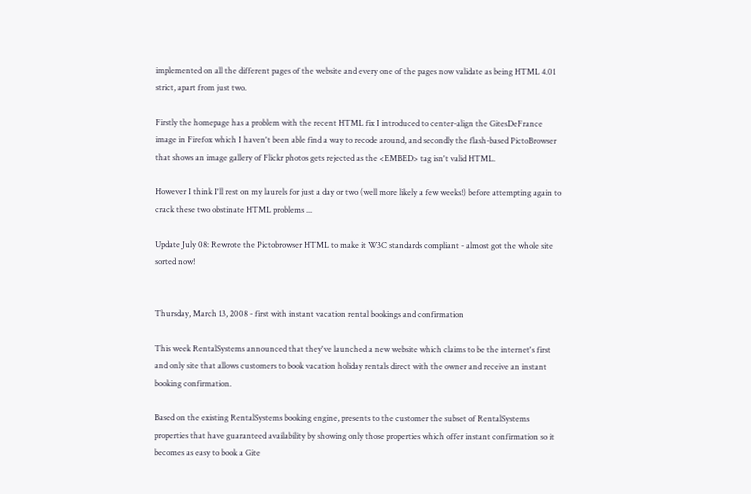implemented on all the different pages of the website and every one of the pages now validate as being HTML 4.01 strict, apart from just two.

Firstly the homepage has a problem with the recent HTML fix I introduced to center-align the GitesDeFrance image in Firefox which I haven't been able find a way to recode around, and secondly the flash-based PictoBrowser that shows an image gallery of Flickr photos gets rejected as the <EMBED> tag isn't valid HTML.

However I think I'll rest on my laurels for just a day or two (well more likely a few weeks!) before attempting again to crack these two obstinate HTML problems ...

Update July 08: Rewrote the Pictobrowser HTML to make it W3C standards compliant - almost got the whole site sorted now!


Thursday, March 13, 2008 - first with instant vacation rental bookings and confirmation

This week RentalSystems announced that they've launched a new website which claims to be the internet's first and only site that allows customers to book vacation holiday rentals direct with the owner and receive an instant booking confirmation.

Based on the existing RentalSystems booking engine, presents to the customer the subset of RentalSystems properties that have guaranteed availability by showing only those properties which offer instant confirmation so it becomes as easy to book a Gite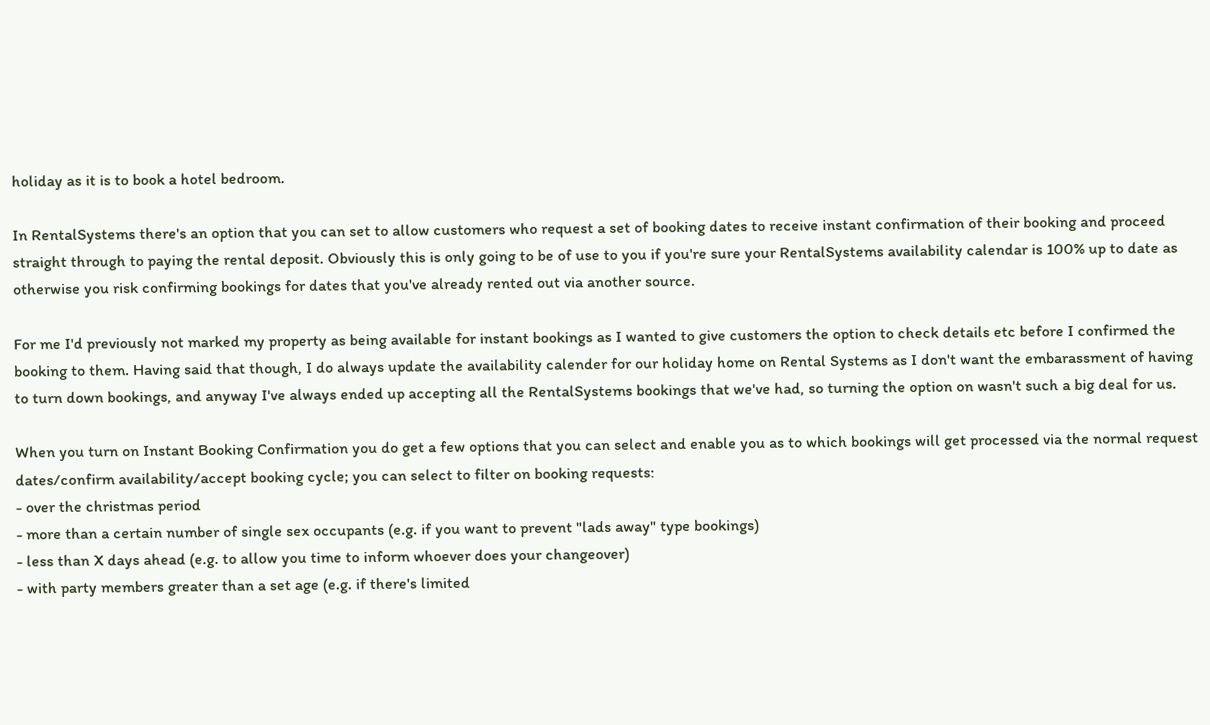holiday as it is to book a hotel bedroom.

In RentalSystems there's an option that you can set to allow customers who request a set of booking dates to receive instant confirmation of their booking and proceed straight through to paying the rental deposit. Obviously this is only going to be of use to you if you're sure your RentalSystems availability calendar is 100% up to date as otherwise you risk confirming bookings for dates that you've already rented out via another source.

For me I'd previously not marked my property as being available for instant bookings as I wanted to give customers the option to check details etc before I confirmed the booking to them. Having said that though, I do always update the availability calender for our holiday home on Rental Systems as I don't want the embarassment of having to turn down bookings, and anyway I've always ended up accepting all the RentalSystems bookings that we've had, so turning the option on wasn't such a big deal for us.

When you turn on Instant Booking Confirmation you do get a few options that you can select and enable you as to which bookings will get processed via the normal request dates/confirm availability/accept booking cycle; you can select to filter on booking requests:
- over the christmas period
- more than a certain number of single sex occupants (e.g. if you want to prevent "lads away" type bookings)
- less than X days ahead (e.g. to allow you time to inform whoever does your changeover)
- with party members greater than a set age (e.g. if there's limited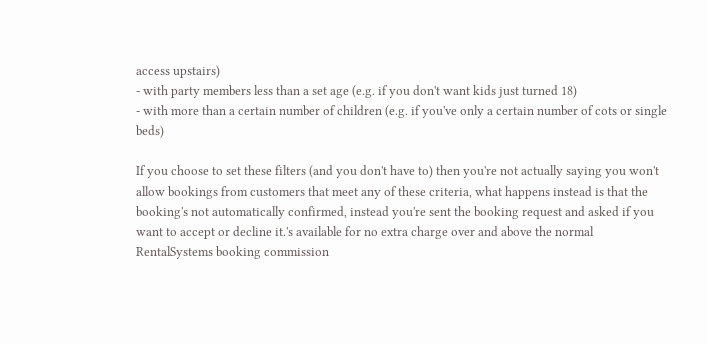access upstairs)
- with party members less than a set age (e.g. if you don't want kids just turned 18)
- with more than a certain number of children (e.g. if you've only a certain number of cots or single beds)

If you choose to set these filters (and you don't have to) then you're not actually saying you won't allow bookings from customers that meet any of these criteria, what happens instead is that the booking's not automatically confirmed, instead you're sent the booking request and asked if you want to accept or decline it.'s available for no extra charge over and above the normal RentalSystems booking commission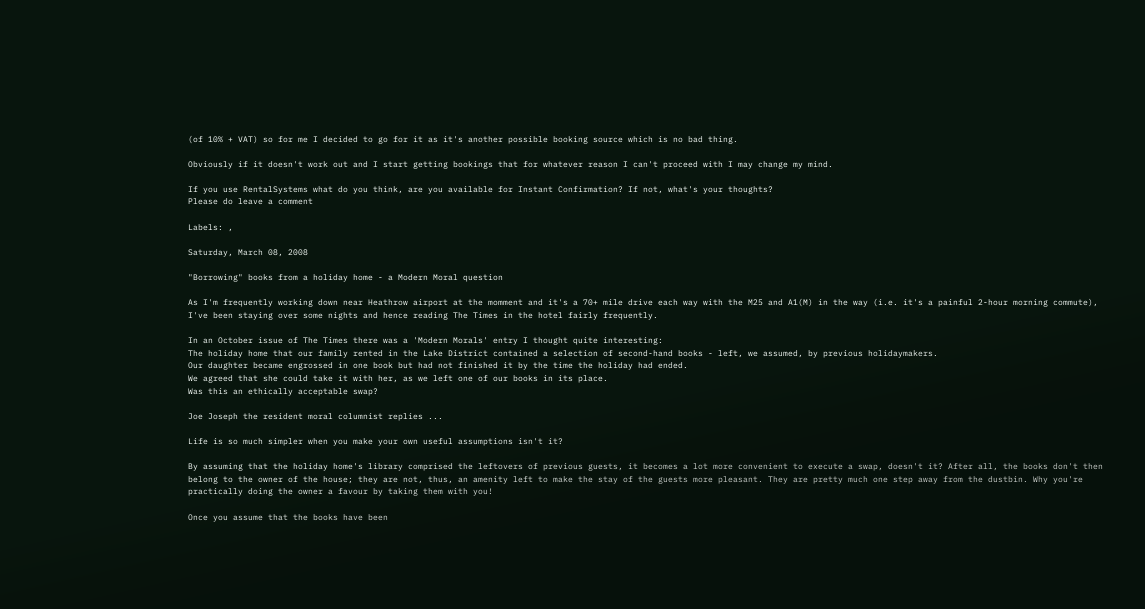(of 10% + VAT) so for me I decided to go for it as it's another possible booking source which is no bad thing.

Obviously if it doesn't work out and I start getting bookings that for whatever reason I can't proceed with I may change my mind.

If you use RentalSystems what do you think, are you available for Instant Confirmation? If not, what's your thoughts?
Please do leave a comment

Labels: ,

Saturday, March 08, 2008

"Borrowing" books from a holiday home - a Modern Moral question

As I'm frequently working down near Heathrow airport at the momment and it's a 70+ mile drive each way with the M25 and A1(M) in the way (i.e. it's a painful 2-hour morning commute), I've been staying over some nights and hence reading The Times in the hotel fairly frequently.

In an October issue of The Times there was a 'Modern Morals' entry I thought quite interesting:
The holiday home that our family rented in the Lake District contained a selection of second-hand books - left, we assumed, by previous holidaymakers.
Our daughter became engrossed in one book but had not finished it by the time the holiday had ended.
We agreed that she could take it with her, as we left one of our books in its place.
Was this an ethically acceptable swap?

Joe Joseph the resident moral columnist replies ...

Life is so much simpler when you make your own useful assumptions isn't it?

By assuming that the holiday home's library comprised the leftovers of previous guests, it becomes a lot more convenient to execute a swap, doesn't it? After all, the books don't then belong to the owner of the house; they are not, thus, an amenity left to make the stay of the guests more pleasant. They are pretty much one step away from the dustbin. Why you're practically doing the owner a favour by taking them with you!

Once you assume that the books have been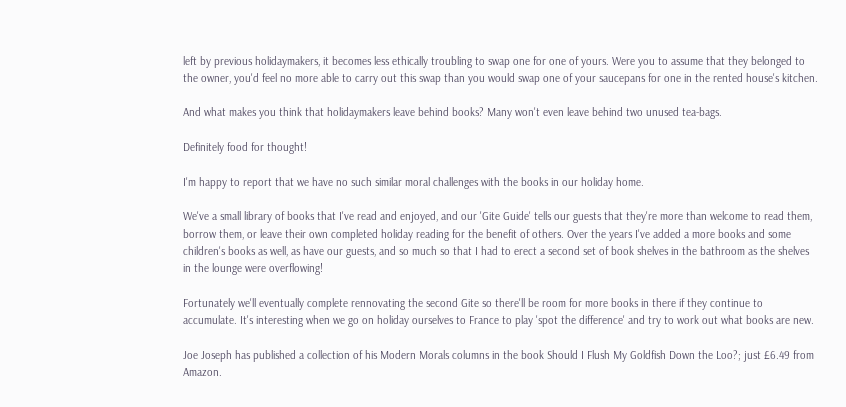left by previous holidaymakers, it becomes less ethically troubling to swap one for one of yours. Were you to assume that they belonged to the owner, you'd feel no more able to carry out this swap than you would swap one of your saucepans for one in the rented house's kitchen.

And what makes you think that holidaymakers leave behind books? Many won't even leave behind two unused tea-bags.

Definitely food for thought!

I'm happy to report that we have no such similar moral challenges with the books in our holiday home.

We've a small library of books that I've read and enjoyed, and our 'Gite Guide' tells our guests that they're more than welcome to read them, borrow them, or leave their own completed holiday reading for the benefit of others. Over the years I've added a more books and some children's books as well, as have our guests, and so much so that I had to erect a second set of book shelves in the bathroom as the shelves in the lounge were overflowing!

Fortunately we'll eventually complete rennovating the second Gite so there'll be room for more books in there if they continue to accumulate. It's interesting when we go on holiday ourselves to France to play 'spot the difference' and try to work out what books are new.

Joe Joseph has published a collection of his Modern Morals columns in the book Should I Flush My Goldfish Down the Loo?; just £6.49 from Amazon.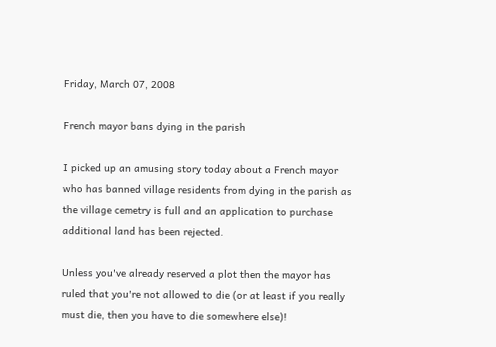Friday, March 07, 2008

French mayor bans dying in the parish

I picked up an amusing story today about a French mayor who has banned village residents from dying in the parish as the village cemetry is full and an application to purchase additional land has been rejected.

Unless you've already reserved a plot then the mayor has ruled that you're not allowed to die (or at least if you really must die, then you have to die somewhere else)!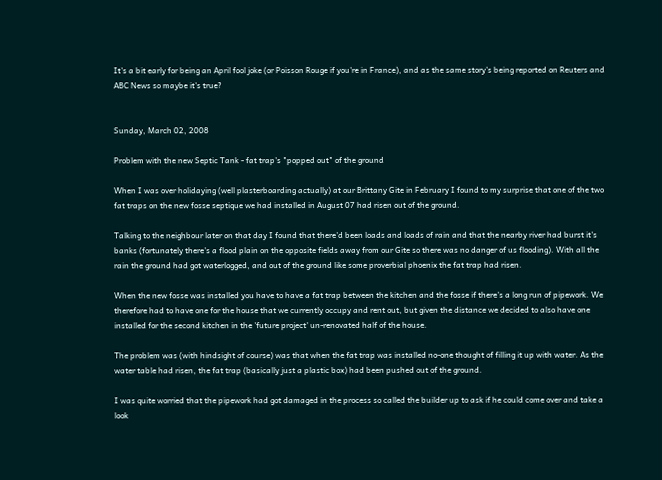It's a bit early for being an April fool joke (or Poisson Rouge if you're in France), and as the same story's being reported on Reuters and ABC News so maybe it's true?


Sunday, March 02, 2008

Problem with the new Septic Tank - fat trap's "popped out" of the ground

When I was over holidaying (well plasterboarding actually) at our Brittany Gite in February I found to my surprise that one of the two fat traps on the new fosse septique we had installed in August 07 had risen out of the ground.

Talking to the neighbour later on that day I found that there'd been loads and loads of rain and that the nearby river had burst it's banks (fortunately there's a flood plain on the opposite fields away from our Gite so there was no danger of us flooding). With all the rain the ground had got waterlogged, and out of the ground like some proverbial phoenix the fat trap had risen.

When the new fosse was installed you have to have a fat trap between the kitchen and the fosse if there's a long run of pipework. We therefore had to have one for the house that we currently occupy and rent out, but given the distance we decided to also have one installed for the second kitchen in the 'future project' un-renovated half of the house.

The problem was (with hindsight of course) was that when the fat trap was installed no-one thought of filling it up with water. As the water table had risen, the fat trap (basically just a plastic box) had been pushed out of the ground.

I was quite worried that the pipework had got damaged in the process so called the builder up to ask if he could come over and take a look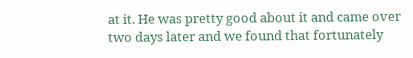at it. He was pretty good about it and came over two days later and we found that fortunately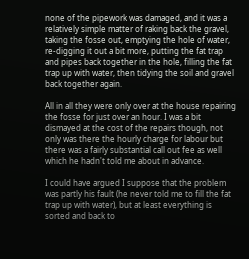none of the pipework was damaged, and it was a relatively simple matter of raking back the gravel, taking the fosse out, emptying the hole of water, re-digging it out a bit more, putting the fat trap and pipes back together in the hole, filling the fat trap up with water, then tidying the soil and gravel back together again.

All in all they were only over at the house repairing the fosse for just over an hour. I was a bit dismayed at the cost of the repairs though, not only was there the hourly charge for labour but there was a fairly substantial call out fee as well which he hadn't told me about in advance.

I could have argued I suppose that the problem was partly his fault (he never told me to fill the fat trap up with water), but at least everything is sorted and back to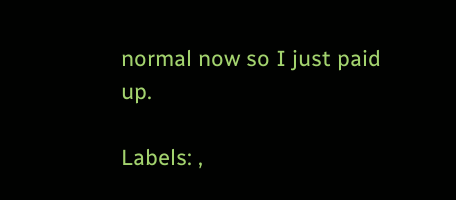normal now so I just paid up.

Labels: ,